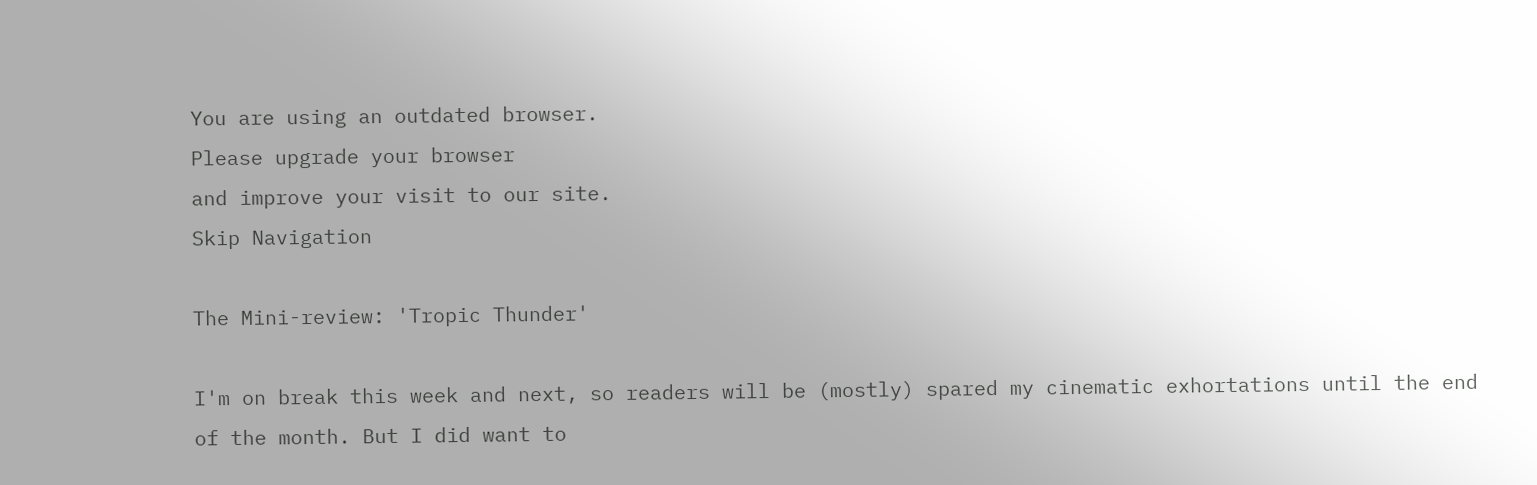You are using an outdated browser.
Please upgrade your browser
and improve your visit to our site.
Skip Navigation

The Mini-review: 'Tropic Thunder'

I'm on break this week and next, so readers will be (mostly) spared my cinematic exhortations until the end of the month. But I did want to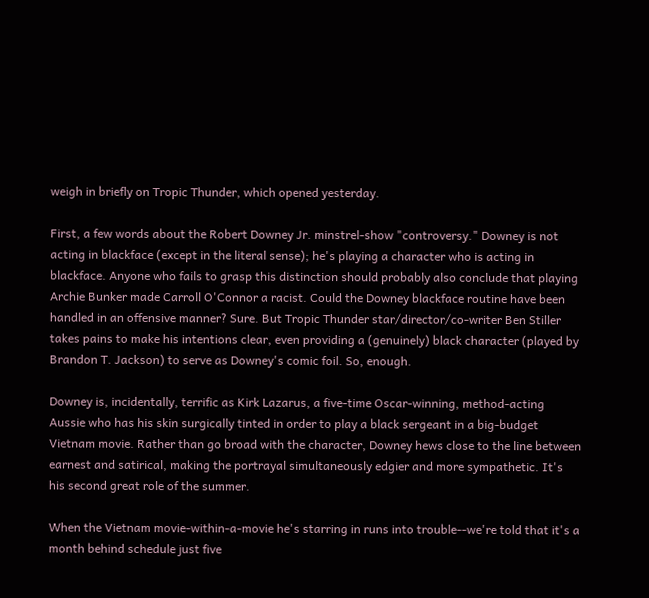weigh in briefly on Tropic Thunder, which opened yesterday.

First, a few words about the Robert Downey Jr. minstrel-show "controversy." Downey is not acting in blackface (except in the literal sense); he's playing a character who is acting in blackface. Anyone who fails to grasp this distinction should probably also conclude that playing Archie Bunker made Carroll O'Connor a racist. Could the Downey blackface routine have been handled in an offensive manner? Sure. But Tropic Thunder star/director/co-writer Ben Stiller takes pains to make his intentions clear, even providing a (genuinely) black character (played by Brandon T. Jackson) to serve as Downey's comic foil. So, enough.

Downey is, incidentally, terrific as Kirk Lazarus, a five-time Oscar-winning, method-acting Aussie who has his skin surgically tinted in order to play a black sergeant in a big-budget Vietnam movie. Rather than go broad with the character, Downey hews close to the line between earnest and satirical, making the portrayal simultaneously edgier and more sympathetic. It's his second great role of the summer.

When the Vietnam movie-within-a-movie he's starring in runs into trouble--we're told that it's a month behind schedule just five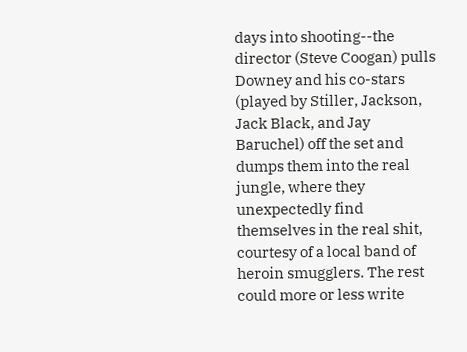days into shooting--the director (Steve Coogan) pulls Downey and his co-stars (played by Stiller, Jackson, Jack Black, and Jay Baruchel) off the set and dumps them into the real jungle, where they unexpectedly find themselves in the real shit, courtesy of a local band of heroin smugglers. The rest could more or less write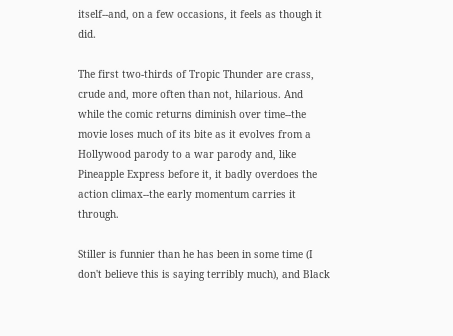itself--and, on a few occasions, it feels as though it did.

The first two-thirds of Tropic Thunder are crass, crude and, more often than not, hilarious. And while the comic returns diminish over time--the movie loses much of its bite as it evolves from a Hollywood parody to a war parody and, like Pineapple Express before it, it badly overdoes the action climax--the early momentum carries it through.

Stiller is funnier than he has been in some time (I don't believe this is saying terribly much), and Black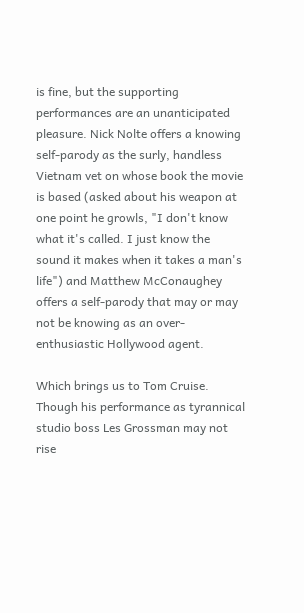is fine, but the supporting performances are an unanticipated pleasure. Nick Nolte offers a knowing self-parody as the surly, handless Vietnam vet on whose book the movie is based (asked about his weapon at one point he growls, "I don't know what it's called. I just know the sound it makes when it takes a man's life") and Matthew McConaughey offers a self-parody that may or may not be knowing as an over-enthusiastic Hollywood agent.

Which brings us to Tom Cruise. Though his performance as tyrannical studio boss Les Grossman may not rise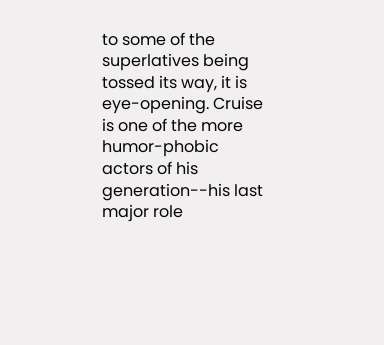to some of the superlatives being tossed its way, it is eye-opening. Cruise is one of the more humor-phobic actors of his generation--his last major role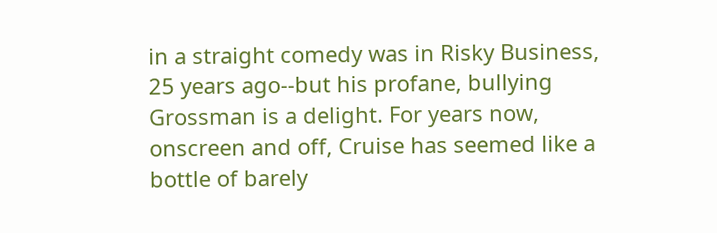in a straight comedy was in Risky Business, 25 years ago--but his profane, bullying Grossman is a delight. For years now, onscreen and off, Cruise has seemed like a bottle of barely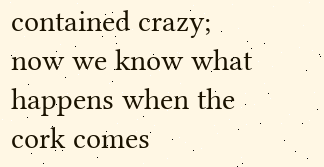contained crazy; now we know what happens when the cork comes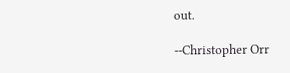out.

--Christopher Orr